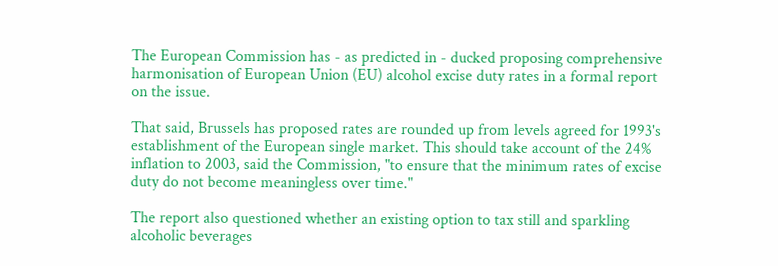The European Commission has - as predicted in - ducked proposing comprehensive harmonisation of European Union (EU) alcohol excise duty rates in a formal report on the issue.

That said, Brussels has proposed rates are rounded up from levels agreed for 1993's establishment of the European single market. This should take account of the 24% inflation to 2003, said the Commission, "to ensure that the minimum rates of excise duty do not become meaningless over time."

The report also questioned whether an existing option to tax still and sparkling alcoholic beverages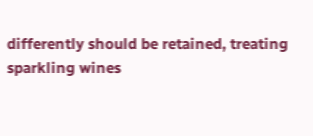differently should be retained, treating sparkling wines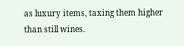as luxury items, taxing them higher than still wines.